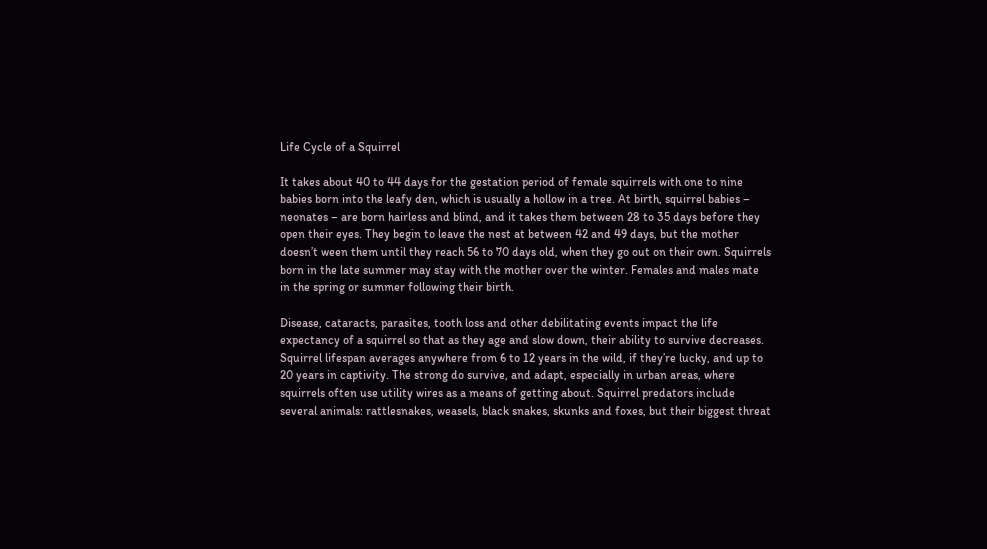Life Cycle of a Squirrel

It takes about 40 to 44 days for the gestation period of female squirrels with one to nine babies born into the leafy den, which is usually a hollow in a tree. At birth, squirrel babies – neonates – are born hairless and blind, and it takes them between 28 to 35 days before they open their eyes. They begin to leave the nest at between 42 and 49 days, but the mother doesn’t ween them until they reach 56 to 70 days old, when they go out on their own. Squirrels born in the late summer may stay with the mother over the winter. Females and males mate in the spring or summer following their birth.

Disease, cataracts, parasites, tooth loss and other debilitating events impact the life expectancy of a squirrel so that as they age and slow down, their ability to survive decreases. Squirrel lifespan averages anywhere from 6 to 12 years in the wild, if they’re lucky, and up to 20 years in captivity. The strong do survive, and adapt, especially in urban areas, where squirrels often use utility wires as a means of getting about. Squirrel predators include several animals: rattlesnakes, weasels, black snakes, skunks and foxes, but their biggest threat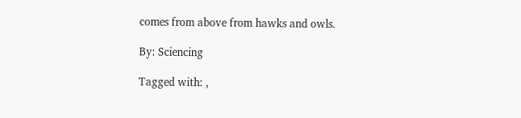comes from above from hawks and owls.

By: Sciencing

Tagged with: ,